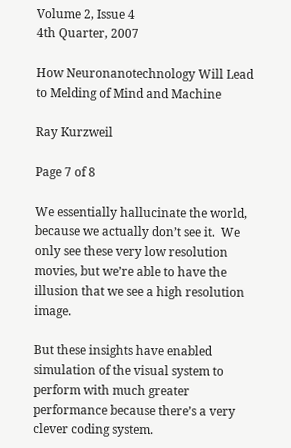Volume 2, Issue 4
4th Quarter, 2007

How Neuronanotechnology Will Lead to Melding of Mind and Machine

Ray Kurzweil

Page 7 of 8

We essentially hallucinate the world, because we actually don’t see it.  We only see these very low resolution movies, but we’re able to have the illusion that we see a high resolution image.

But these insights have enabled simulation of the visual system to perform with much greater performance because there’s a very clever coding system.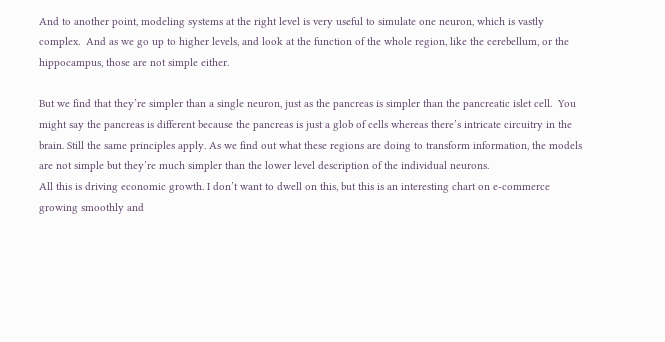And to another point, modeling systems at the right level is very useful to simulate one neuron, which is vastly complex.  And as we go up to higher levels, and look at the function of the whole region, like the cerebellum, or the hippocampus, those are not simple either.

But we find that they’re simpler than a single neuron, just as the pancreas is simpler than the pancreatic islet cell.  You might say the pancreas is different because the pancreas is just a glob of cells whereas there’s intricate circuitry in the brain. Still the same principles apply. As we find out what these regions are doing to transform information, the models are not simple but they’re much simpler than the lower level description of the individual neurons.
All this is driving economic growth. I don’t want to dwell on this, but this is an interesting chart on e-commerce growing smoothly and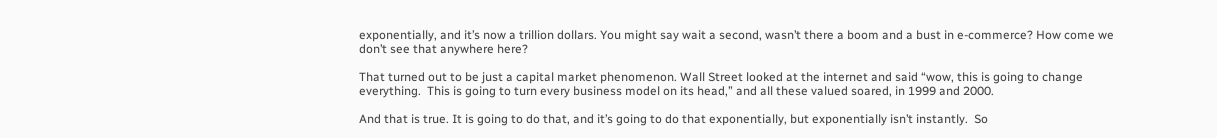exponentially, and it’s now a trillion dollars. You might say wait a second, wasn’t there a boom and a bust in e-commerce? How come we don’t see that anywhere here?

That turned out to be just a capital market phenomenon. Wall Street looked at the internet and said “wow, this is going to change everything.  This is going to turn every business model on its head,” and all these valued soared, in 1999 and 2000.

And that is true. It is going to do that, and it’s going to do that exponentially, but exponentially isn’t instantly.  So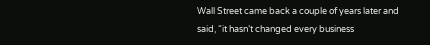Wall Street came back a couple of years later and said, “it hasn’t changed every business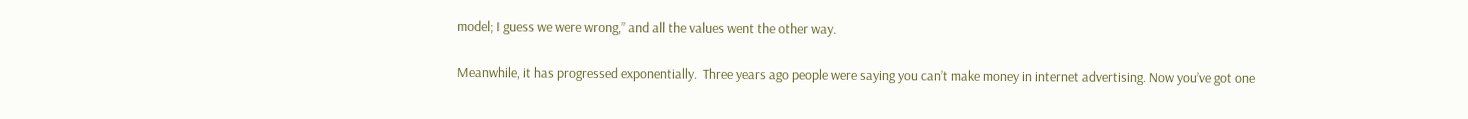model; I guess we were wrong,” and all the values went the other way.

Meanwhile, it has progressed exponentially.  Three years ago people were saying you can’t make money in internet advertising. Now you’ve got one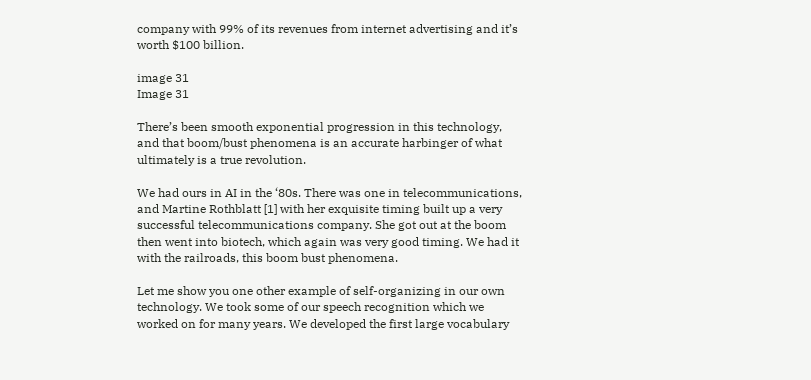company with 99% of its revenues from internet advertising and it’s worth $100 billion.

image 31
Image 31

There’s been smooth exponential progression in this technology, and that boom/bust phenomena is an accurate harbinger of what ultimately is a true revolution.

We had ours in AI in the ‘80s. There was one in telecommunications, and Martine Rothblatt [1] with her exquisite timing built up a very successful telecommunications company. She got out at the boom then went into biotech, which again was very good timing. We had it with the railroads, this boom bust phenomena.

Let me show you one other example of self-organizing in our own technology. We took some of our speech recognition which we worked on for many years. We developed the first large vocabulary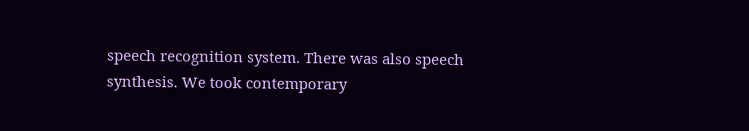speech recognition system. There was also speech synthesis. We took contemporary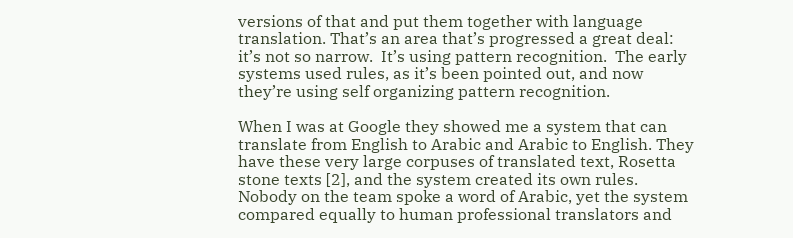versions of that and put them together with language translation. That’s an area that’s progressed a great deal: it’s not so narrow.  It’s using pattern recognition.  The early systems used rules, as it’s been pointed out, and now they’re using self organizing pattern recognition.

When I was at Google they showed me a system that can translate from English to Arabic and Arabic to English. They have these very large corpuses of translated text, Rosetta stone texts [2], and the system created its own rules. Nobody on the team spoke a word of Arabic, yet the system compared equally to human professional translators and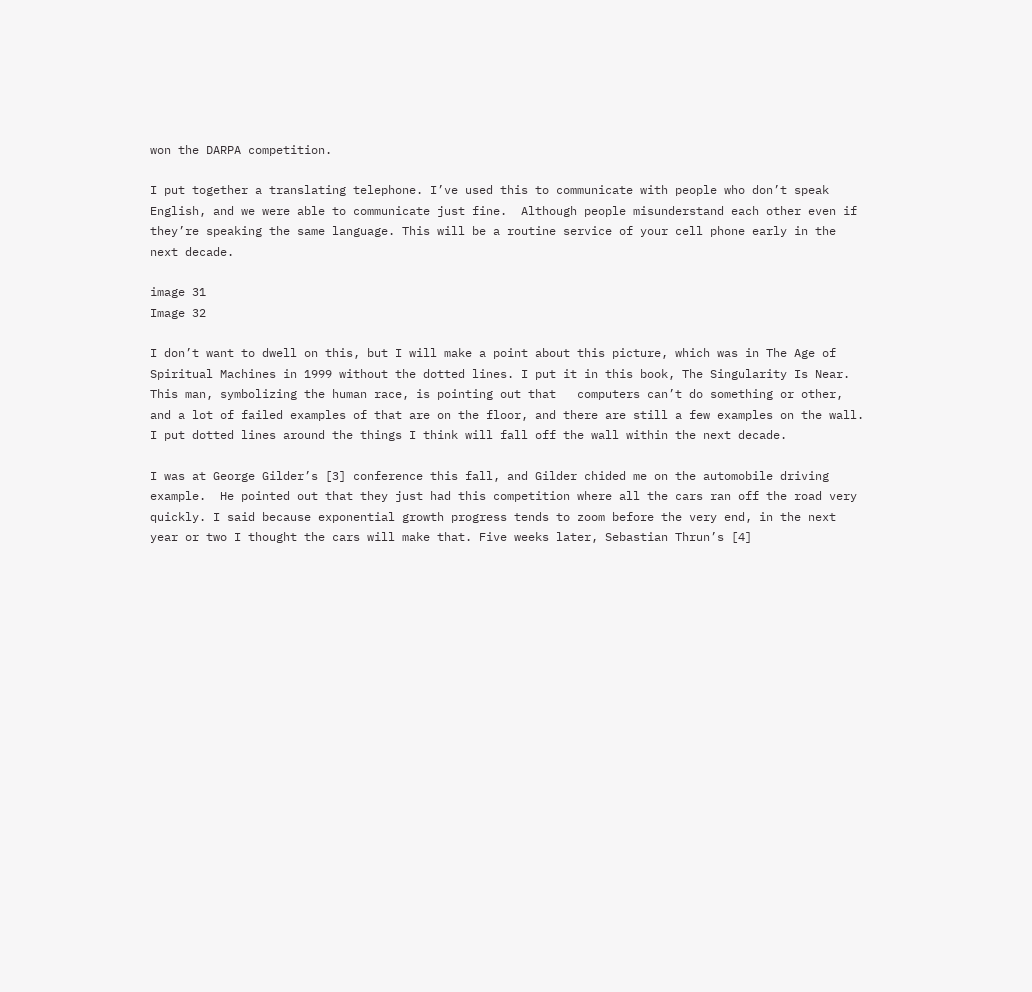won the DARPA competition.

I put together a translating telephone. I’ve used this to communicate with people who don’t speak English, and we were able to communicate just fine.  Although people misunderstand each other even if they’re speaking the same language. This will be a routine service of your cell phone early in the next decade.

image 31
Image 32

I don’t want to dwell on this, but I will make a point about this picture, which was in The Age of Spiritual Machines in 1999 without the dotted lines. I put it in this book, The Singularity Is Near.  This man, symbolizing the human race, is pointing out that   computers can’t do something or other, and a lot of failed examples of that are on the floor, and there are still a few examples on the wall.  I put dotted lines around the things I think will fall off the wall within the next decade.

I was at George Gilder’s [3] conference this fall, and Gilder chided me on the automobile driving example.  He pointed out that they just had this competition where all the cars ran off the road very quickly. I said because exponential growth progress tends to zoom before the very end, in the next year or two I thought the cars will make that. Five weeks later, Sebastian Thrun’s [4]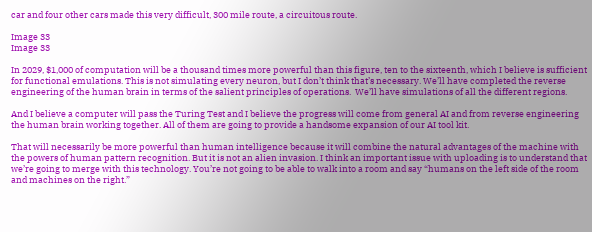car and four other cars made this very difficult, 300 mile route, a circuitous route.

Image 33
Image 33

In 2029, $1,000 of computation will be a thousand times more powerful than this figure, ten to the sixteenth, which I believe is sufficient for functional emulations. This is not simulating every neuron, but I don’t think that’s necessary. We’ll have completed the reverse engineering of the human brain in terms of the salient principles of operations.  We’ll have simulations of all the different regions.

And I believe a computer will pass the Turing Test and I believe the progress will come from general AI and from reverse engineering the human brain working together. All of them are going to provide a handsome expansion of our AI tool kit.

That will necessarily be more powerful than human intelligence because it will combine the natural advantages of the machine with the powers of human pattern recognition. But it is not an alien invasion. I think an important issue with uploading is to understand that we’re going to merge with this technology. You’re not going to be able to walk into a room and say “humans on the left side of the room and machines on the right.”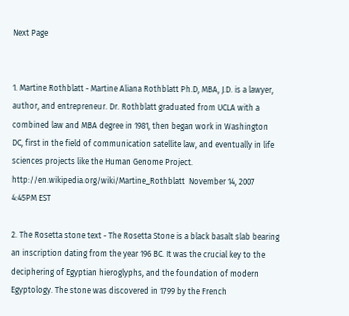Next Page


1. Martine Rothblatt - Martine Aliana Rothblatt Ph.D, MBA, J.D. is a lawyer, author, and entrepreneur. Dr. Rothblatt graduated from UCLA with a combined law and MBA degree in 1981, then began work in Washington DC, first in the field of communication satellite law, and eventually in life sciences projects like the Human Genome Project.
http://en.wikipedia.org/wiki/Martine_Rothblatt  November 14, 2007 4:45PM EST

2. The Rosetta stone text - The Rosetta Stone is a black basalt slab bearing an inscription dating from the year 196 BC. It was the crucial key to the deciphering of Egyptian hieroglyphs, and the foundation of modern Egyptology. The stone was discovered in 1799 by the French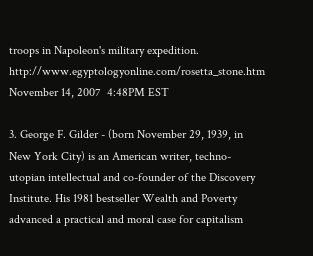troops in Napoleon's military expedition.
http://www.egyptologyonline.com/rosetta_stone.htm  November 14, 2007  4:48PM EST

3. George F. Gilder - (born November 29, 1939, in New York City) is an American writer, techno-utopian intellectual and co-founder of the Discovery Institute. His 1981 bestseller Wealth and Poverty advanced a practical and moral case for capitalism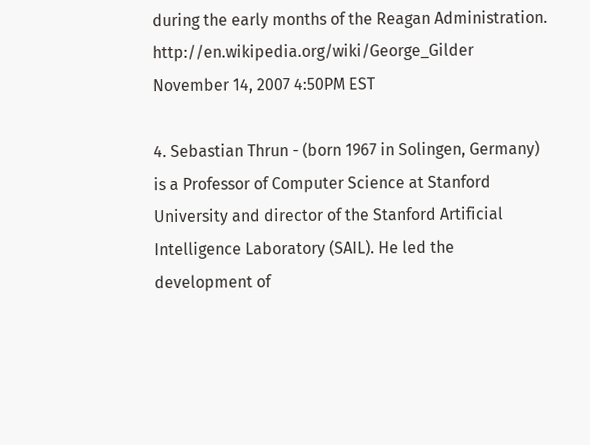during the early months of the Reagan Administration.
http://en.wikipedia.org/wiki/George_Gilder  November 14, 2007 4:50PM EST

4. Sebastian Thrun - (born 1967 in Solingen, Germany) is a Professor of Computer Science at Stanford University and director of the Stanford Artificial Intelligence Laboratory (SAIL). He led the development of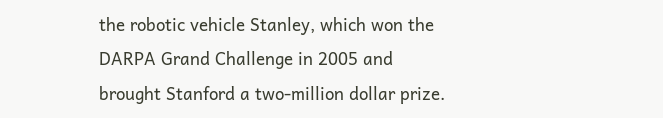the robotic vehicle Stanley, which won the DARPA Grand Challenge in 2005 and brought Stanford a two-million dollar prize.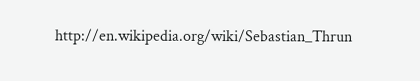http://en.wikipedia.org/wiki/Sebastian_Thrun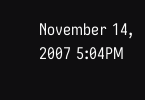November 14, 2007 5:04PM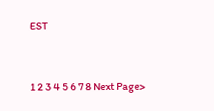EST



1 2 3 4 5 6 7 8 Next Page>